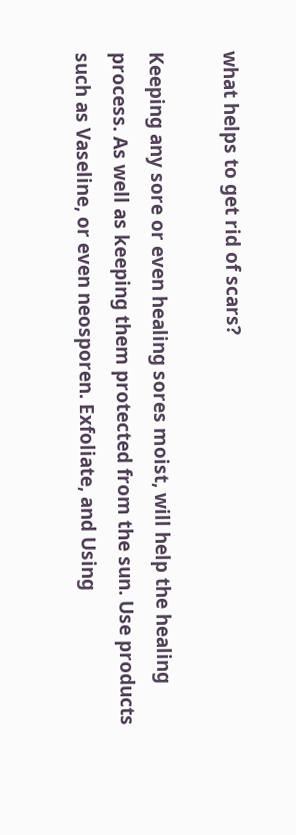what helps to get rid of scars?

Keeping any sore or even healing sores moist, will help the healing process. As well as keeping them protected from the sun. Use products such as Vaseline, or even neosporen. Exfoliate, and Using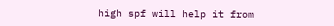high spf will help it from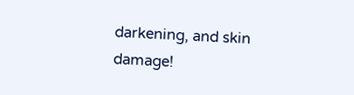darkening, and skin damage!